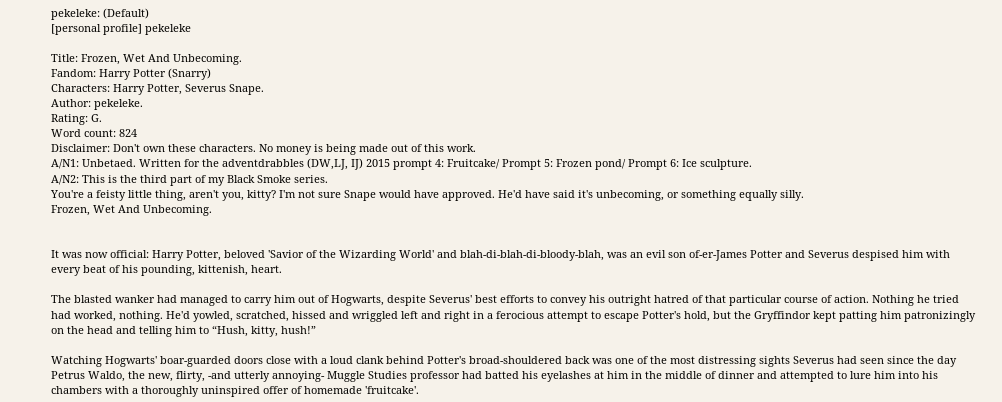pekeleke: (Default)
[personal profile] pekeleke

Title: Frozen, Wet And Unbecoming.
Fandom: Harry Potter (Snarry)
Characters: Harry Potter, Severus Snape.
Author: pekeleke.
Rating: G.
Word count: 824
Disclaimer: Don't own these characters. No money is being made out of this work.
A/N1: Unbetaed. Written for the adventdrabbles (DW,LJ, IJ) 2015 prompt 4: Fruitcake/ Prompt 5: Frozen pond/ Prompt 6: Ice sculpture.
A/N2: This is the third part of my Black Smoke series.
You're a feisty little thing, aren't you, kitty? I'm not sure Snape would have approved. He'd have said it's unbecoming, or something equally silly.
Frozen, Wet And Unbecoming.


It was now official: Harry Potter, beloved 'Savior of the Wizarding World' and blah-di-blah-di-bloody-blah, was an evil son of-er-James Potter and Severus despised him with every beat of his pounding, kittenish, heart.

The blasted wanker had managed to carry him out of Hogwarts, despite Severus' best efforts to convey his outright hatred of that particular course of action. Nothing he tried had worked, nothing. He'd yowled, scratched, hissed and wriggled left and right in a ferocious attempt to escape Potter's hold, but the Gryffindor kept patting him patronizingly on the head and telling him to “Hush, kitty, hush!”

Watching Hogwarts' boar-guarded doors close with a loud clank behind Potter's broad-shouldered back was one of the most distressing sights Severus had seen since the day Petrus Waldo, the new, flirty, -and utterly annoying- Muggle Studies professor had batted his eyelashes at him in the middle of dinner and attempted to lure him into his chambers with a thoroughly uninspired offer of homemade 'fruitcake'.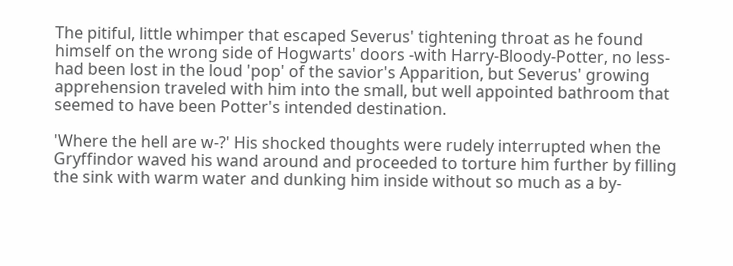The pitiful, little whimper that escaped Severus' tightening throat as he found himself on the wrong side of Hogwarts' doors -with Harry-Bloody-Potter, no less- had been lost in the loud 'pop' of the savior's Apparition, but Severus' growing apprehension traveled with him into the small, but well appointed bathroom that seemed to have been Potter's intended destination.

'Where the hell are w-?' His shocked thoughts were rudely interrupted when the Gryffindor waved his wand around and proceeded to torture him further by filling the sink with warm water and dunking him inside without so much as a by-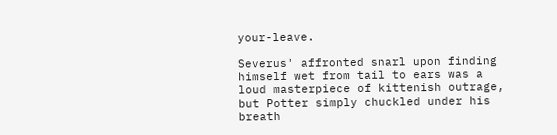your-leave.

Severus' affronted snarl upon finding himself wet from tail to ears was a loud masterpiece of kittenish outrage, but Potter simply chuckled under his breath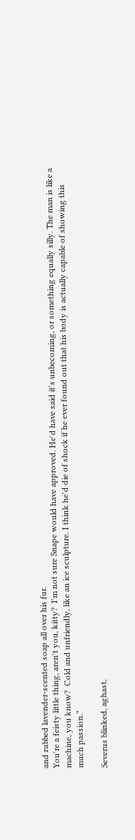and rubbed lavender-scented soap all over his fur.
You're a feisty little thing, aren't you, kitty?  I'm not sure Snape would have approved. He'd have said it's unbecoming, or something equally silly. The man is like a machine, you know?  Cold and unfriendly, like an ice sculpture. I think he'd die of shock if he ever found out that his body is actually capable of showing this much passion.”

Severus blinked, aghast,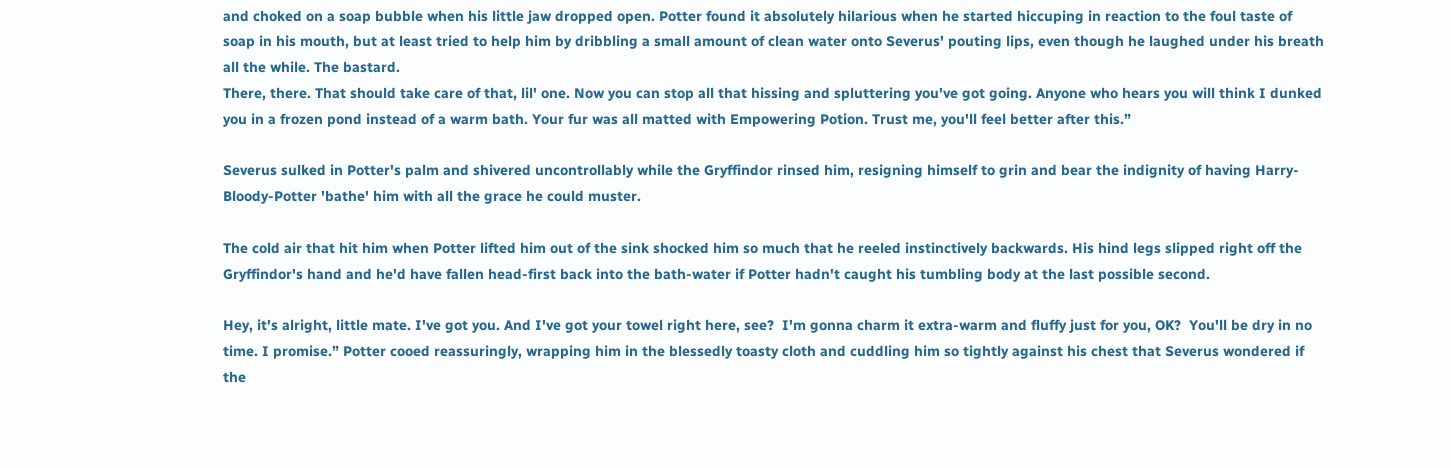and choked on a soap bubble when his little jaw dropped open. Potter found it absolutely hilarious when he started hiccuping in reaction to the foul taste of soap in his mouth, but at least tried to help him by dribbling a small amount of clean water onto Severus' pouting lips, even though he laughed under his breath all the while. The bastard.
There, there. That should take care of that, lil' one. Now you can stop all that hissing and spluttering you've got going. Anyone who hears you will think I dunked you in a frozen pond instead of a warm bath. Your fur was all matted with Empowering Potion. Trust me, you'll feel better after this.”

Severus sulked in Potter's palm and shivered uncontrollably while the Gryffindor rinsed him, resigning himself to grin and bear the indignity of having Harry-Bloody-Potter 'bathe' him with all the grace he could muster.

The cold air that hit him when Potter lifted him out of the sink shocked him so much that he reeled instinctively backwards. His hind legs slipped right off the Gryffindor's hand and he'd have fallen head-first back into the bath-water if Potter hadn't caught his tumbling body at the last possible second.

Hey, it's alright, little mate. I've got you. And I've got your towel right here, see?  I'm gonna charm it extra-warm and fluffy just for you, OK?  You'll be dry in no time. I promise.” Potter cooed reassuringly, wrapping him in the blessedly toasty cloth and cuddling him so tightly against his chest that Severus wondered if the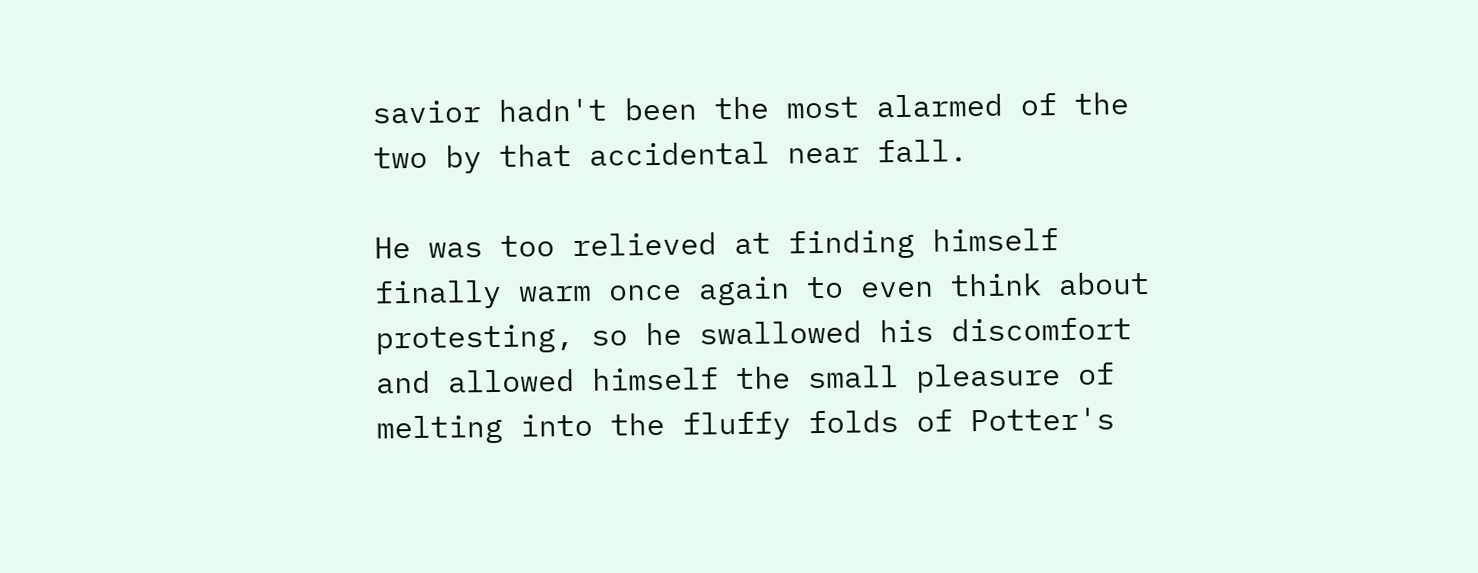savior hadn't been the most alarmed of the two by that accidental near fall.

He was too relieved at finding himself finally warm once again to even think about protesting, so he swallowed his discomfort and allowed himself the small pleasure of melting into the fluffy folds of Potter's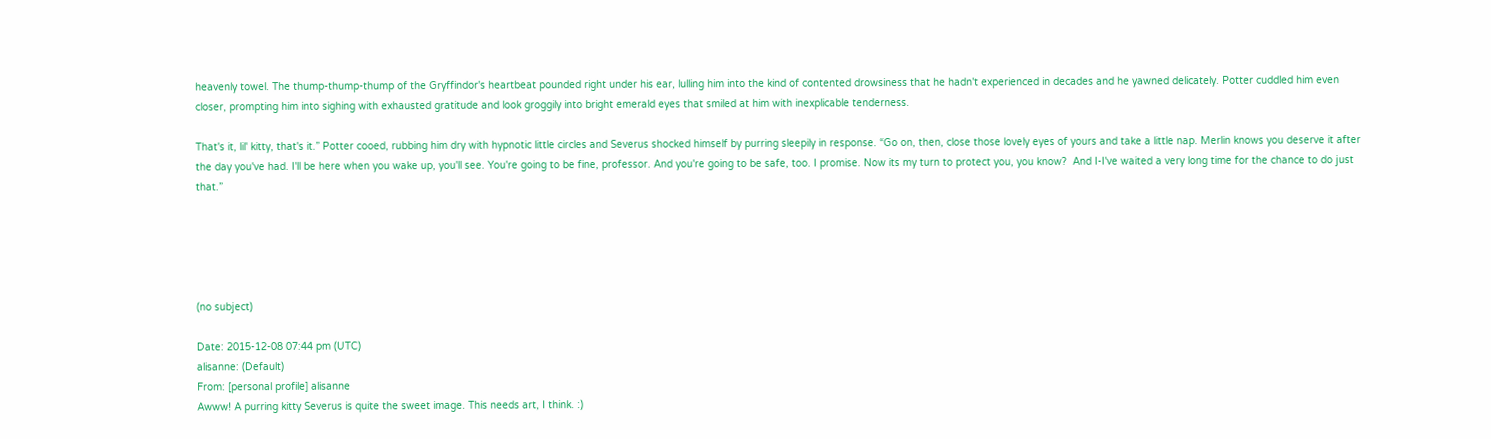heavenly towel. The thump-thump-thump of the Gryffindor's heartbeat pounded right under his ear, lulling him into the kind of contented drowsiness that he hadn't experienced in decades and he yawned delicately. Potter cuddled him even closer, prompting him into sighing with exhausted gratitude and look groggily into bright emerald eyes that smiled at him with inexplicable tenderness.

That's it, lil' kitty, that's it.” Potter cooed, rubbing him dry with hypnotic little circles and Severus shocked himself by purring sleepily in response. “Go on, then, close those lovely eyes of yours and take a little nap. Merlin knows you deserve it after the day you've had. I'll be here when you wake up, you'll see. You're going to be fine, professor. And you're going to be safe, too. I promise. Now its my turn to protect you, you know?  And I-I've waited a very long time for the chance to do just that.”





(no subject)

Date: 2015-12-08 07:44 pm (UTC)
alisanne: (Default)
From: [personal profile] alisanne
Awww! A purring kitty Severus is quite the sweet image. This needs art, I think. :)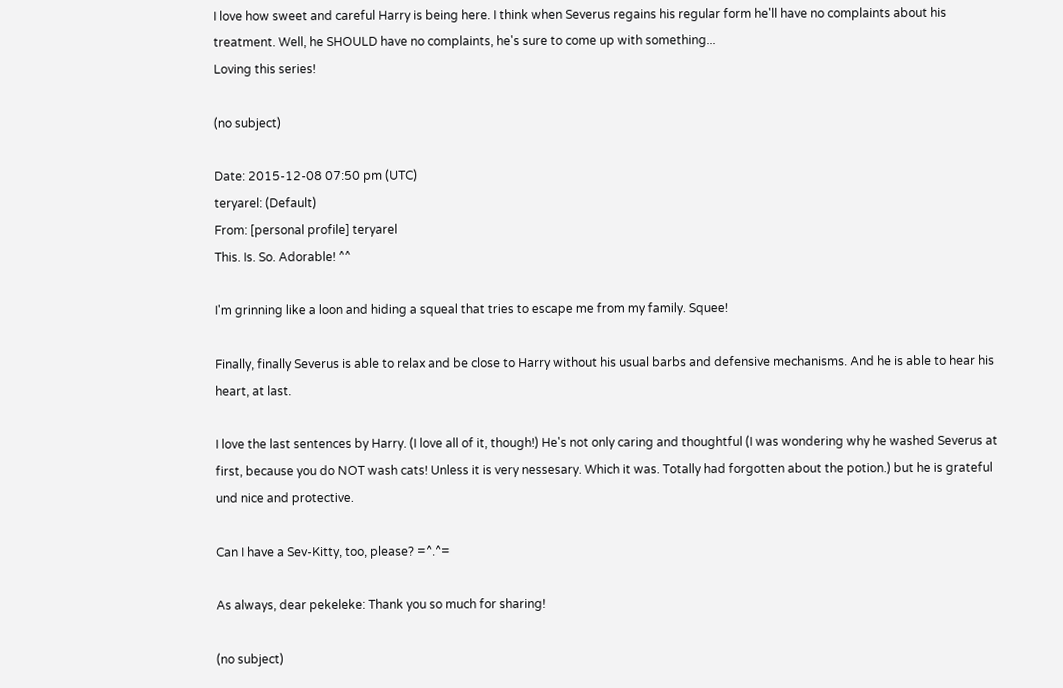I love how sweet and careful Harry is being here. I think when Severus regains his regular form he'll have no complaints about his treatment. Well, he SHOULD have no complaints, he's sure to come up with something...
Loving this series!

(no subject)

Date: 2015-12-08 07:50 pm (UTC)
teryarel: (Default)
From: [personal profile] teryarel
This. Is. So. Adorable! ^^

I'm grinning like a loon and hiding a squeal that tries to escape me from my family. Squee!

Finally, finally Severus is able to relax and be close to Harry without his usual barbs and defensive mechanisms. And he is able to hear his heart, at last.

I love the last sentences by Harry. (I love all of it, though!) He's not only caring and thoughtful (I was wondering why he washed Severus at first, because you do NOT wash cats! Unless it is very nessesary. Which it was. Totally had forgotten about the potion.) but he is grateful und nice and protective.

Can I have a Sev-Kitty, too, please? =^.^=

As always, dear pekeleke: Thank you so much for sharing!

(no subject)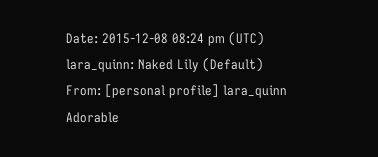Date: 2015-12-08 08:24 pm (UTC)
lara_quinn: Naked Lily (Default)
From: [personal profile] lara_quinn
Adorable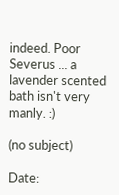indeed. Poor Severus ... a lavender scented bath isn't very manly. :)

(no subject)

Date: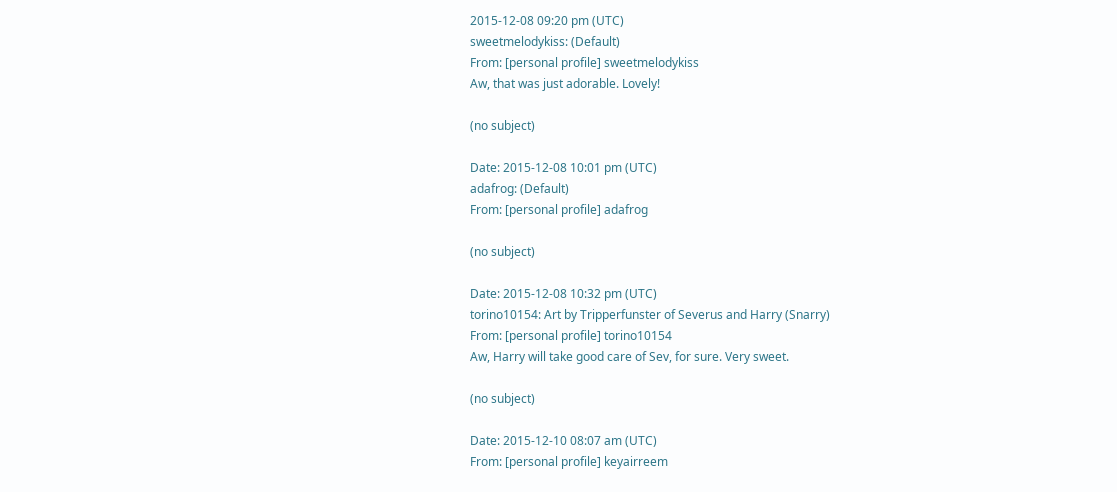2015-12-08 09:20 pm (UTC)
sweetmelodykiss: (Default)
From: [personal profile] sweetmelodykiss
Aw, that was just adorable. Lovely!

(no subject)

Date: 2015-12-08 10:01 pm (UTC)
adafrog: (Default)
From: [personal profile] adafrog

(no subject)

Date: 2015-12-08 10:32 pm (UTC)
torino10154: Art by Tripperfunster of Severus and Harry (Snarry)
From: [personal profile] torino10154
Aw, Harry will take good care of Sev, for sure. Very sweet.

(no subject)

Date: 2015-12-10 08:07 am (UTC)
From: [personal profile] keyairreem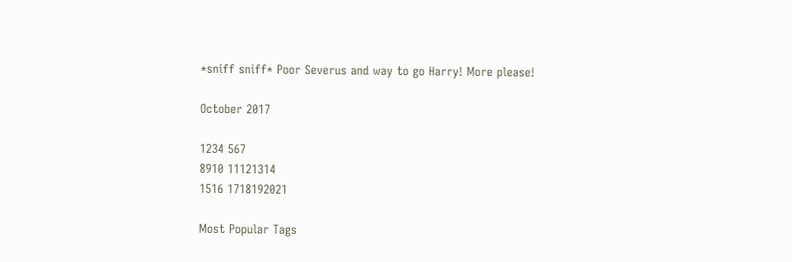*sniff sniff* Poor Severus and way to go Harry! More please!

October 2017

1234 567
8910 11121314
1516 1718192021

Most Popular Tags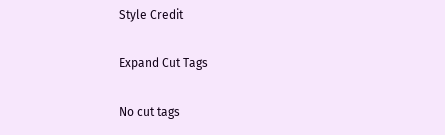Style Credit

Expand Cut Tags

No cut tags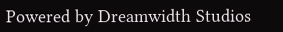Powered by Dreamwidth Studios